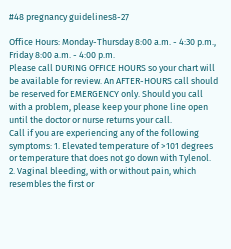#48 pregnancy guidelines8-27

Office Hours: Monday-Thursday 8:00 a.m. - 4:30 p.m., Friday 8:00 a.m. - 4:00 p.m.
Please call DURING OFFICE HOURS so your chart will be available for review. An AFTER-HOURS call should be reserved for EMERGENCY only. Should you call with a problem, please keep your phone line open until the doctor or nurse returns your call.
Call if you are experiencing any of the following symptoms: 1. Elevated temperature of >101 degrees or temperature that does not go down with Tylenol.
2. Vaginal bleeding, with or without pain, which resembles the first or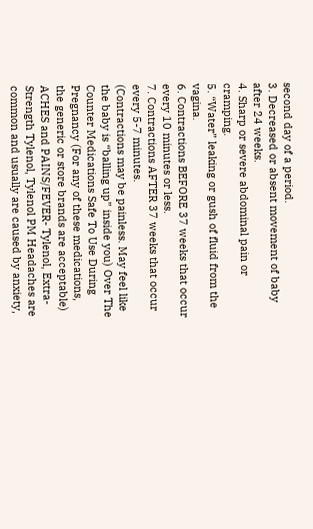second day of a period.
3. Decreased or absent movement of baby after 24 weeks.
4. Sharp or severe abdominal pain or cramping.
5. “Water” leaking or gush of fluid from the vagina.
6. Contractions BEFORE 37 weeks that occur every 10 minutes or less.
7. Contractions AFTER 37 weeks that occur every 5-7 minutes.
(Contractions may be painless. May feel like the baby is “balling up” inside you) Over The Counter Medications Safe To Use During Pregnancy (For any of these medications, the generic or store brands are acceptable) ACHES and PAINS/FEVER- Tylenol, Extra-Strength Tylenol, Tylenol PM Headaches are common and usually are caused by anxiety,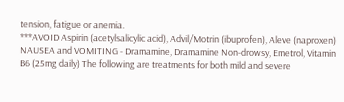tension, fatigue or anemia.
***AVOID Aspirin (acetylsalicylic acid), Advil/Motrin (ibuprofen), Aleve (naproxen) NAUSEA and VOMITING - Dramamine, Dramamine Non-drowsy, Emetrol, Vitamin B6 (25mg daily) The following are treatments for both mild and severe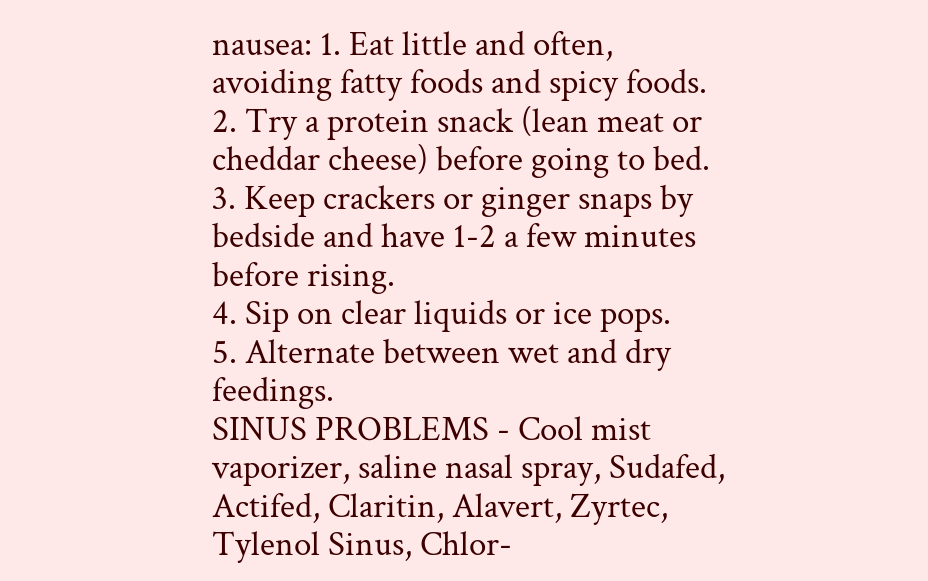nausea: 1. Eat little and often, avoiding fatty foods and spicy foods.
2. Try a protein snack (lean meat or cheddar cheese) before going to bed.
3. Keep crackers or ginger snaps by bedside and have 1-2 a few minutes before rising.
4. Sip on clear liquids or ice pops.
5. Alternate between wet and dry feedings.
SINUS PROBLEMS - Cool mist vaporizer, saline nasal spray, Sudafed, Actifed, Claritin, Alavert, Zyrtec, Tylenol Sinus, Chlor-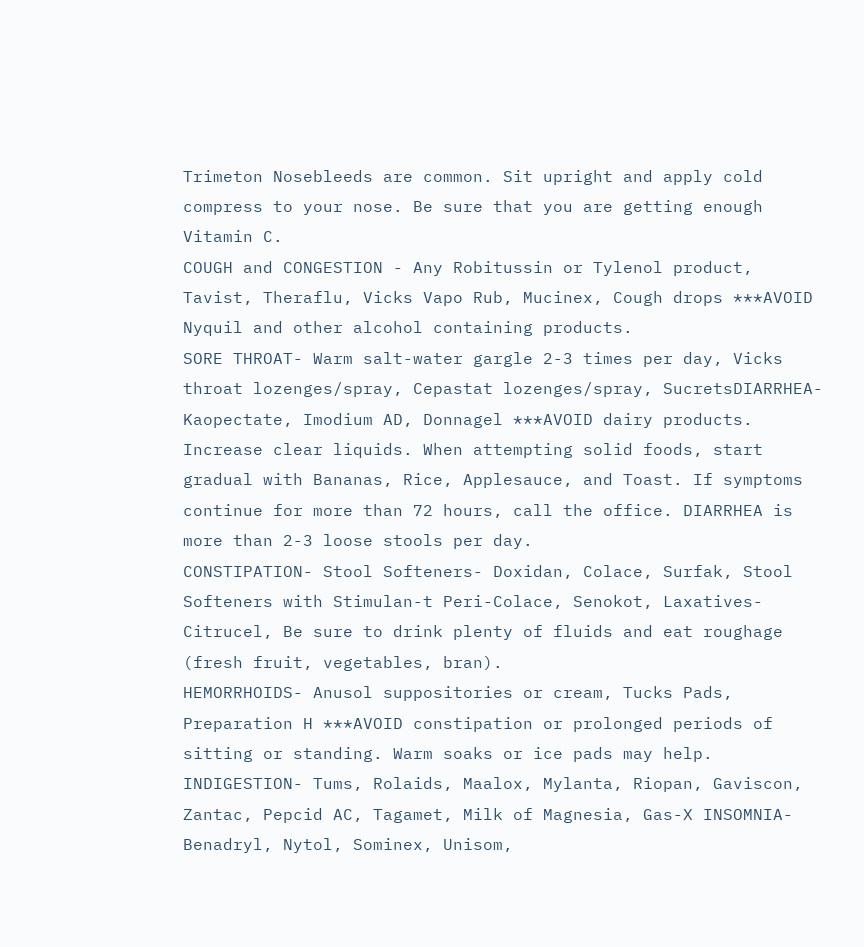Trimeton Nosebleeds are common. Sit upright and apply cold compress to your nose. Be sure that you are getting enough Vitamin C.
COUGH and CONGESTION - Any Robitussin or Tylenol product, Tavist, Theraflu, Vicks Vapo Rub, Mucinex, Cough drops ***AVOID Nyquil and other alcohol containing products.
SORE THROAT- Warm salt-water gargle 2-3 times per day, Vicks throat lozenges/spray, Cepastat lozenges/spray, SucretsDIARRHEA- Kaopectate, Imodium AD, Donnagel ***AVOID dairy products. Increase clear liquids. When attempting solid foods, start gradual with Bananas, Rice, Applesauce, and Toast. If symptoms continue for more than 72 hours, call the office. DIARRHEA is more than 2-3 loose stools per day.
CONSTIPATION- Stool Softeners- Doxidan, Colace, Surfak, Stool Softeners with Stimulan-t Peri-Colace, Senokot, Laxatives- Citrucel, Be sure to drink plenty of fluids and eat roughage (fresh fruit, vegetables, bran).
HEMORRHOIDS- Anusol suppositories or cream, Tucks Pads, Preparation H ***AVOID constipation or prolonged periods of sitting or standing. Warm soaks or ice pads may help.
INDIGESTION- Tums, Rolaids, Maalox, Mylanta, Riopan, Gaviscon, Zantac, Pepcid AC, Tagamet, Milk of Magnesia, Gas-X INSOMNIA- Benadryl, Nytol, Sominex, Unisom,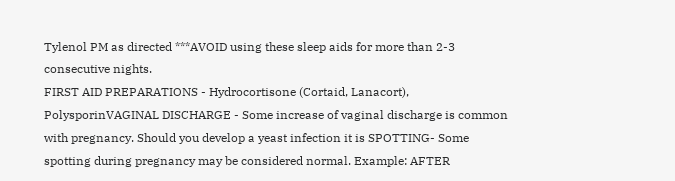Tylenol PM as directed ***AVOID using these sleep aids for more than 2-3 consecutive nights.
FIRST AID PREPARATIONS - Hydrocortisone (Cortaid, Lanacort), PolysporinVAGINAL DISCHARGE - Some increase of vaginal discharge is common with pregnancy. Should you develop a yeast infection it is SPOTTING- Some spotting during pregnancy may be considered normal. Example: AFTER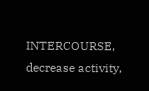INTERCOURSE, decrease activity,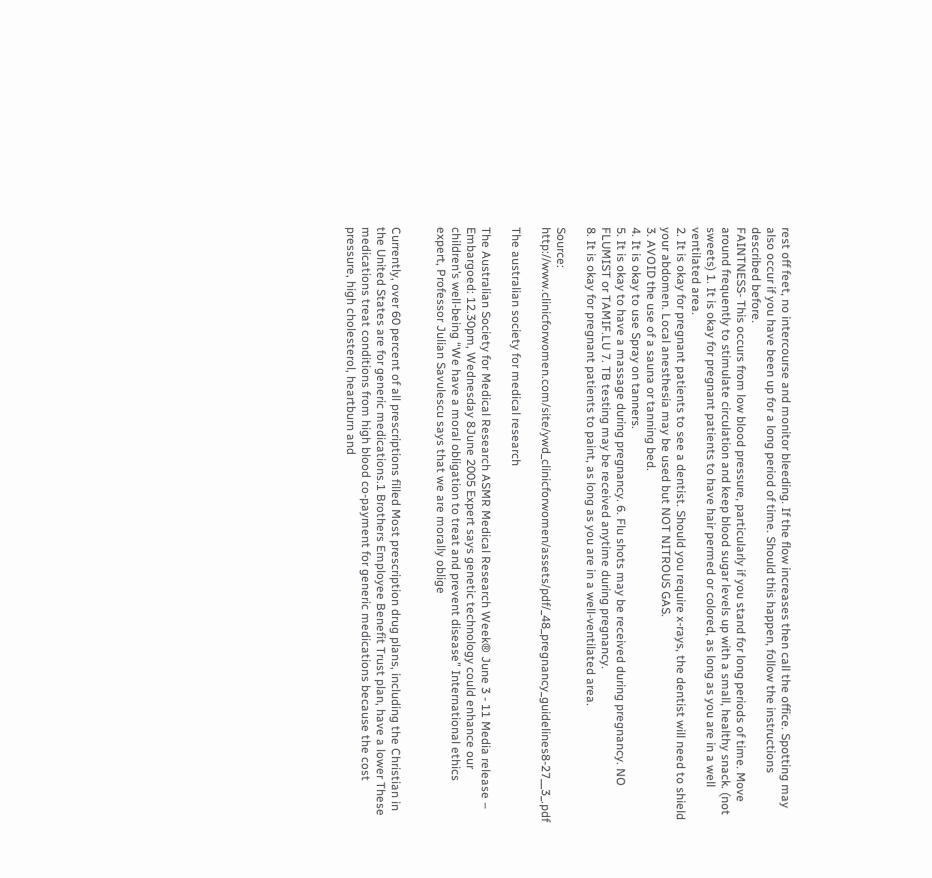rest off feet, no intercourse and monitor bleeding. If the flow increases then call the office. Spotting may also occur if you have been up for a long period of time. Should this happen, follow the instructions described before.
FAINTNESS- This occurs from low blood pressure, particularly if you stand for long periods of time. Move around frequently to stimulate circulation and keep blood sugar levels up with a small, healthy snack. (not sweets) 1. It is okay for pregnant patients to have hair permed or colored, as long as you are in a well ventilated area.
2. It is okay for pregnant patients to see a dentist. Should you require x-rays, the dentist will need to shield your abdomen. Local anesthesia may be used but NOT NITROUS GAS.
3. AVOID the use of a sauna or tanning bed.
4. It is okay to use Spray on tanners.
5. It is okay to have a massage during pregnancy. 6. Flu shots may be received during pregnancy. NO FLUMIST or TAMIF.LU 7. TB testing may be received anytime during pregnancy.
8. It is okay for pregnant patients to paint, as long as you are in a well-ventilated area.

Source: http://www.clinicforwomen.com/site/ywd_clinicforwomen/assets/pdf/_48_pregnancy_guidelines8-27__3_.pdf

The australian society for medical research

The Australian Society for Medical Research ASMR Medical Research Week® June 3 - 11 Media release – Embargoed: 12.30pm, Wednesday 8June 2005 Expert says genetic technology could enhance our children’s well-being “We have a moral obligation to treat and prevent disease” International ethics expert, Professor Julian Savulescu says that we are morally oblige


Currently, over 60 percent of all prescriptions filled Most prescription drug plans, including the Christian in the United States are for generic medications.1 Brothers Employee Benefit Trust plan, have a lower These medications treat conditions from high blood co-payment for generic medications because the cost pressure, high cholesterol, heartburn and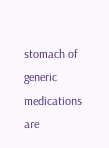stomach of generic medications are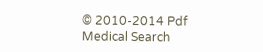© 2010-2014 Pdf Medical Search